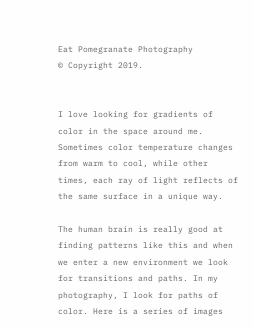Eat Pomegranate Photography
© Copyright 2019.


I love looking for gradients of color in the space around me. Sometimes color temperature changes from warm to cool, while other times, each ray of light reflects of the same surface in a unique way.

The human brain is really good at finding patterns like this and when we enter a new environment we look for transitions and paths. In my photography, I look for paths of color. Here is a series of images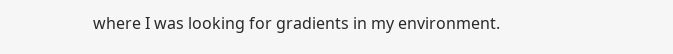where I was looking for gradients in my environment.